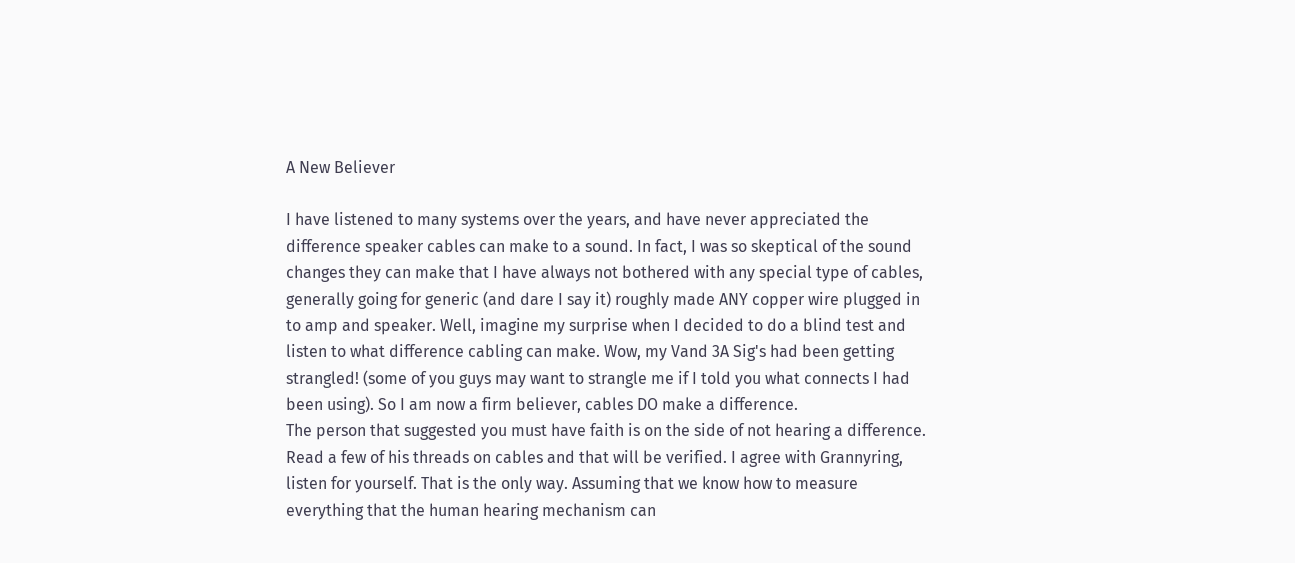A New Believer

I have listened to many systems over the years, and have never appreciated the difference speaker cables can make to a sound. In fact, I was so skeptical of the sound changes they can make that I have always not bothered with any special type of cables, generally going for generic (and dare I say it) roughly made ANY copper wire plugged in to amp and speaker. Well, imagine my surprise when I decided to do a blind test and listen to what difference cabling can make. Wow, my Vand 3A Sig's had been getting strangled! (some of you guys may want to strangle me if I told you what connects I had been using). So I am now a firm believer, cables DO make a difference.
The person that suggested you must have faith is on the side of not hearing a difference. Read a few of his threads on cables and that will be verified. I agree with Grannyring, listen for yourself. That is the only way. Assuming that we know how to measure everything that the human hearing mechanism can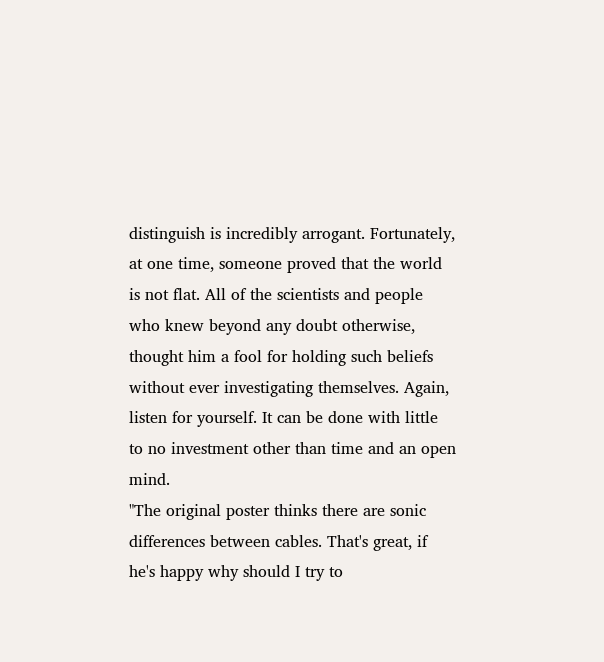distinguish is incredibly arrogant. Fortunately, at one time, someone proved that the world is not flat. All of the scientists and people who knew beyond any doubt otherwise, thought him a fool for holding such beliefs without ever investigating themselves. Again, listen for yourself. It can be done with little to no investment other than time and an open mind.
"The original poster thinks there are sonic differences between cables. That's great, if he's happy why should I try to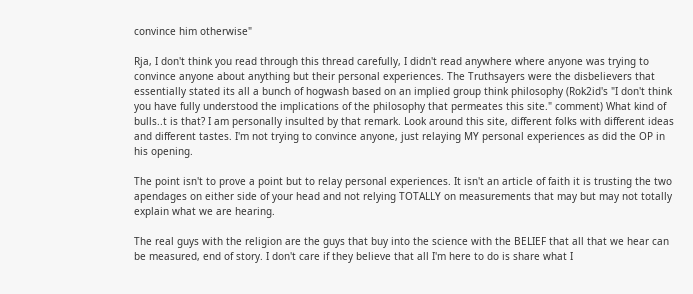convince him otherwise"

Rja, I don't think you read through this thread carefully, I didn't read anywhere where anyone was trying to convince anyone about anything but their personal experiences. The Truthsayers were the disbelievers that essentially stated its all a bunch of hogwash based on an implied group think philosophy (Rok2id's "I don't think you have fully understood the implications of the philosophy that permeates this site." comment) What kind of bulls..t is that? I am personally insulted by that remark. Look around this site, different folks with different ideas and different tastes. I'm not trying to convince anyone, just relaying MY personal experiences as did the OP in his opening.

The point isn't to prove a point but to relay personal experiences. It isn't an article of faith it is trusting the two apendages on either side of your head and not relying TOTALLY on measurements that may but may not totally explain what we are hearing.

The real guys with the religion are the guys that buy into the science with the BELIEF that all that we hear can be measured, end of story. I don't care if they believe that all I'm here to do is share what I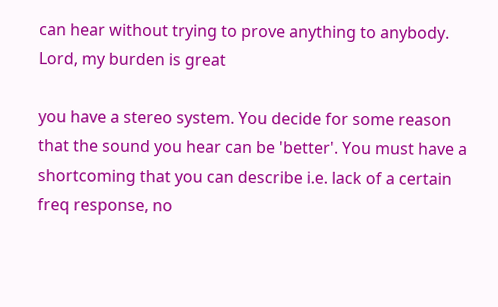can hear without trying to prove anything to anybody.
Lord, my burden is great

you have a stereo system. You decide for some reason that the sound you hear can be 'better'. You must have a shortcoming that you can describe i.e. lack of a certain freq response, no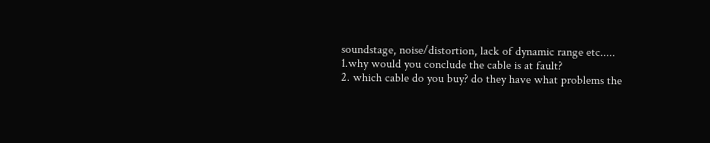soundstage, noise/distortion, lack of dynamic range etc.....
1.why would you conclude the cable is at fault?
2. which cable do you buy? do they have what problems the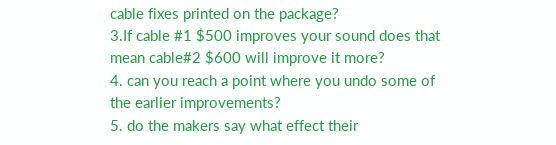cable fixes printed on the package?
3.If cable #1 $500 improves your sound does that mean cable#2 $600 will improve it more?
4. can you reach a point where you undo some of the earlier improvements?
5. do the makers say what effect their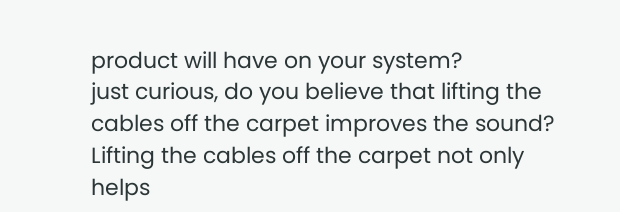product will have on your system?
just curious, do you believe that lifting the cables off the carpet improves the sound?
Lifting the cables off the carpet not only helps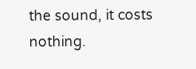the sound, it costs nothing.